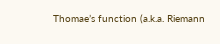Thomae’s function (a.k.a. Riemann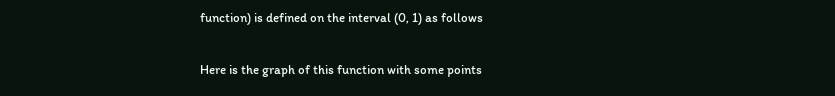function) is defined on the interval (0, 1) as follows

Here is the graph of this function with some points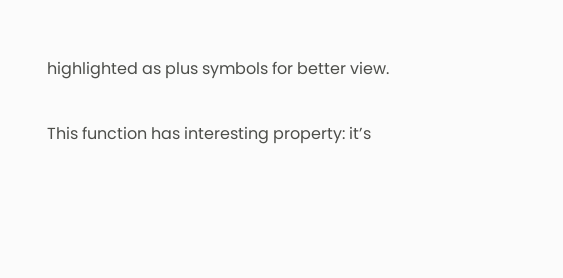highlighted as plus symbols for better view.

This function has interesting property: it’s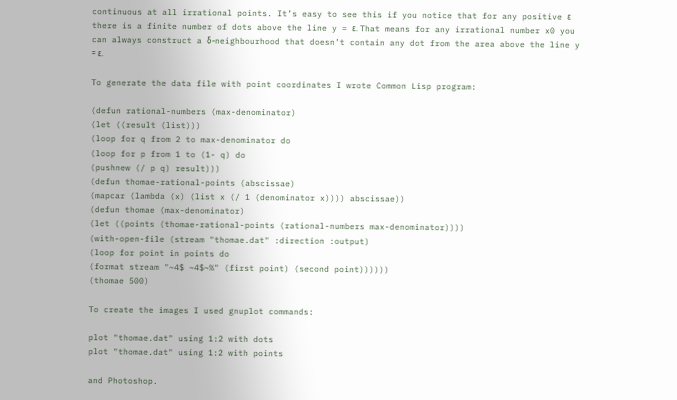continuous at all irrational points. It’s easy to see this if you notice that for any positive ε there is a finite number of dots above the line y = ε. That means for any irrational number x0 you can always construct a δ-neighbourhood that doesn’t contain any dot from the area above the line y = ε.

To generate the data file with point coordinates I wrote Common Lisp program:

(defun rational-numbers (max-denominator)
(let ((result (list)))
(loop for q from 2 to max-denominator do
(loop for p from 1 to (1- q) do
(pushnew (/ p q) result)))
(defun thomae-rational-points (abscissae)
(mapcar (lambda (x) (list x (/ 1 (denominator x)))) abscissae))
(defun thomae (max-denominator)
(let ((points (thomae-rational-points (rational-numbers max-denominator))))
(with-open-file (stream "thomae.dat" :direction :output)
(loop for point in points do
(format stream "~4$ ~4$~%" (first point) (second point))))))
(thomae 500)

To create the images I used gnuplot commands:

plot "thomae.dat" using 1:2 with dots
plot "thomae.dat" using 1:2 with points

and Photoshop.